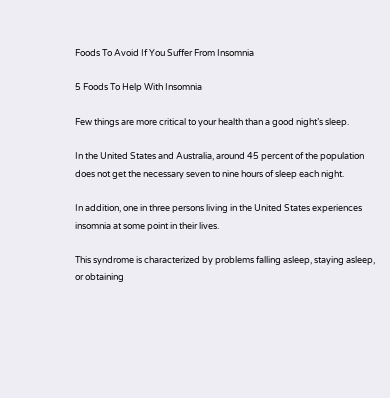Foods To Avoid If You Suffer From Insomnia

5 Foods To Help With Insomnia

Few things are more critical to your health than a good night’s sleep.

In the United States and Australia, around 45 percent of the population does not get the necessary seven to nine hours of sleep each night.

In addition, one in three persons living in the United States experiences insomnia at some point in their lives.

This syndrome is characterized by problems falling asleep, staying asleep, or obtaining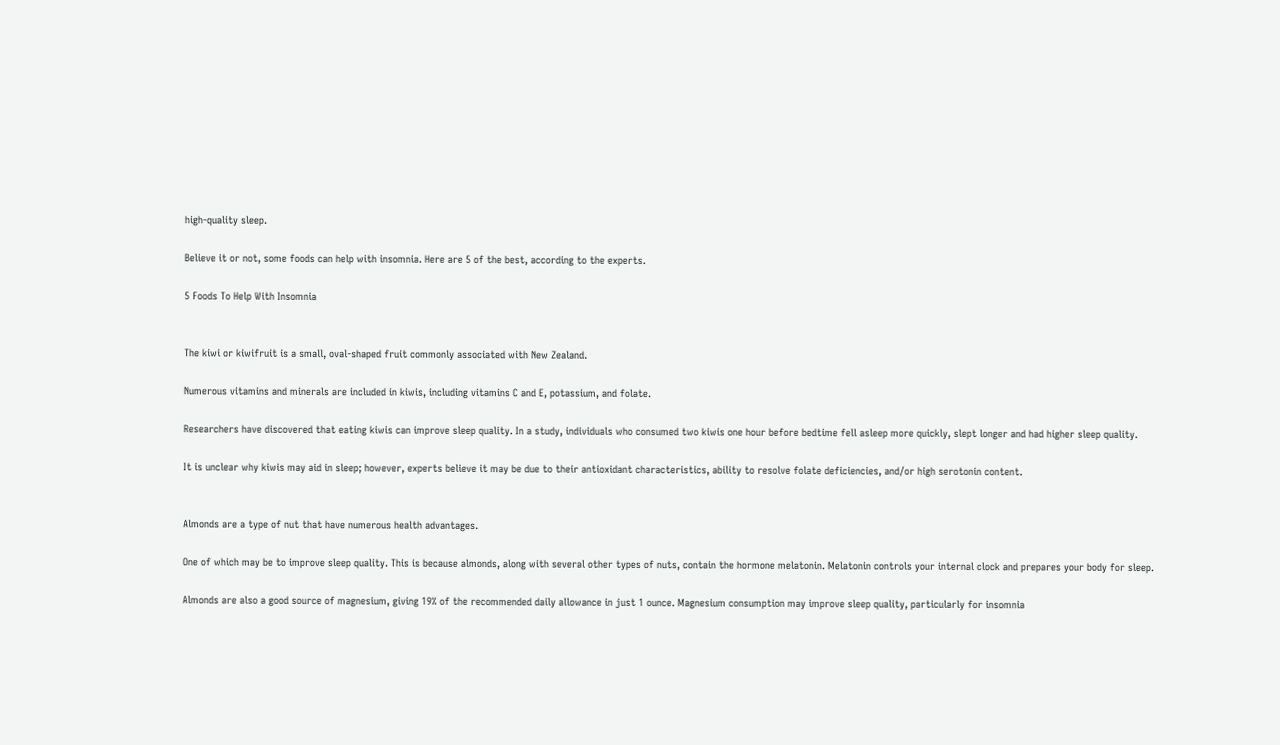high-quality sleep.

Believe it or not, some foods can help with insomnia. Here are 5 of the best, according to the experts.

5 Foods To Help With Insomnia


The kiwi or kiwifruit is a small, oval-shaped fruit commonly associated with New Zealand.

Numerous vitamins and minerals are included in kiwis, including vitamins C and E, potassium, and folate.

Researchers have discovered that eating kiwis can improve sleep quality. In a study, individuals who consumed two kiwis one hour before bedtime fell asleep more quickly, slept longer and had higher sleep quality.

It is unclear why kiwis may aid in sleep; however, experts believe it may be due to their antioxidant characteristics, ability to resolve folate deficiencies, and/or high serotonin content.


Almonds are a type of nut that have numerous health advantages.

One of which may be to improve sleep quality. This is because almonds, along with several other types of nuts, contain the hormone melatonin. Melatonin controls your internal clock and prepares your body for sleep.

Almonds are also a good source of magnesium, giving 19% of the recommended daily allowance in just 1 ounce. Magnesium consumption may improve sleep quality, particularly for insomnia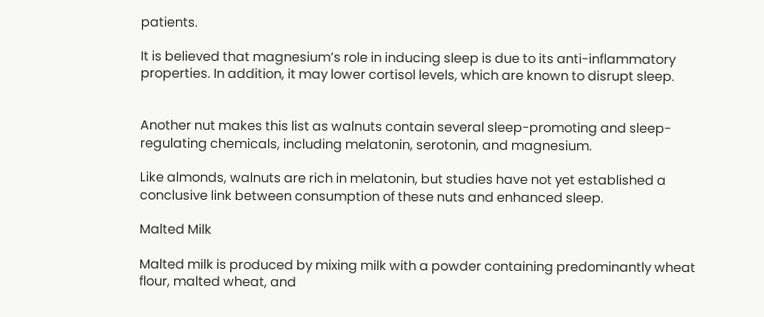patients.

It is believed that magnesium’s role in inducing sleep is due to its anti-inflammatory properties. In addition, it may lower cortisol levels, which are known to disrupt sleep.


Another nut makes this list as walnuts contain several sleep-promoting and sleep-regulating chemicals, including melatonin, serotonin, and magnesium.

Like almonds, walnuts are rich in melatonin, but studies have not yet established a conclusive link between consumption of these nuts and enhanced sleep.

Malted Milk

Malted milk is produced by mixing milk with a powder containing predominantly wheat flour, malted wheat, and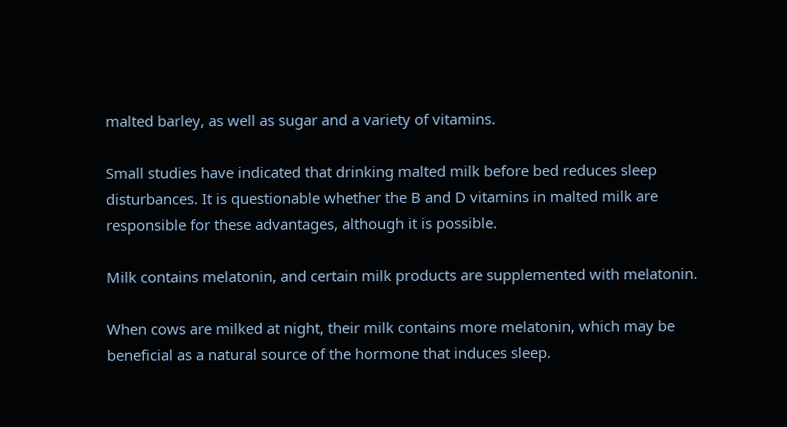malted barley, as well as sugar and a variety of vitamins.

Small studies have indicated that drinking malted milk before bed reduces sleep disturbances. It is questionable whether the B and D vitamins in malted milk are responsible for these advantages, although it is possible.

Milk contains melatonin, and certain milk products are supplemented with melatonin.

When cows are milked at night, their milk contains more melatonin, which may be beneficial as a natural source of the hormone that induces sleep.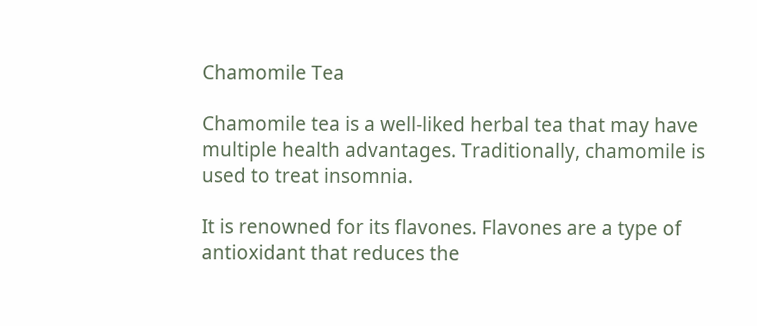Chamomile Tea

Chamomile tea is a well-liked herbal tea that may have multiple health advantages. Traditionally, chamomile is used to treat insomnia.

It is renowned for its flavones. Flavones are a type of antioxidant that reduces the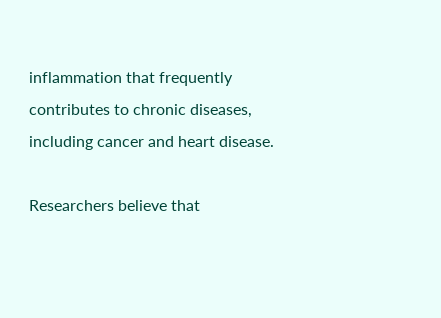inflammation that frequently contributes to chronic diseases, including cancer and heart disease.

Researchers believe that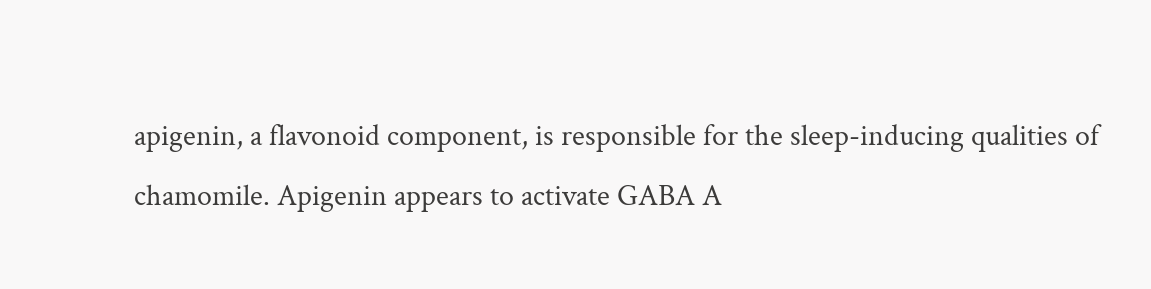apigenin, a flavonoid component, is responsible for the sleep-inducing qualities of chamomile. Apigenin appears to activate GABA A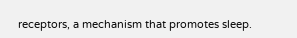receptors, a mechanism that promotes sleep.